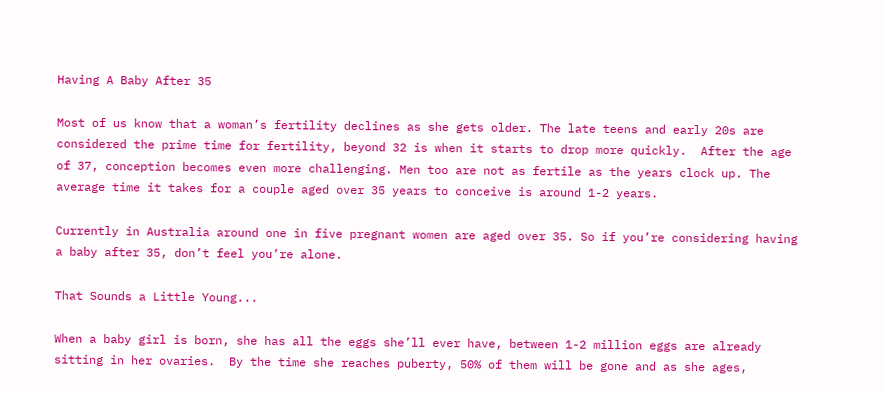Having A Baby After 35

Most of us know that a woman’s fertility declines as she gets older. The late teens and early 20s are considered the prime time for fertility, beyond 32 is when it starts to drop more quickly.  After the age of 37, conception becomes even more challenging. Men too are not as fertile as the years clock up. The average time it takes for a couple aged over 35 years to conceive is around 1-2 years.

Currently in Australia around one in five pregnant women are aged over 35. So if you’re considering having a baby after 35, don’t feel you’re alone.

That Sounds a Little Young...

When a baby girl is born, she has all the eggs she’ll ever have, between 1-2 million eggs are already sitting in her ovaries.  By the time she reaches puberty, 50% of them will be gone and as she ages,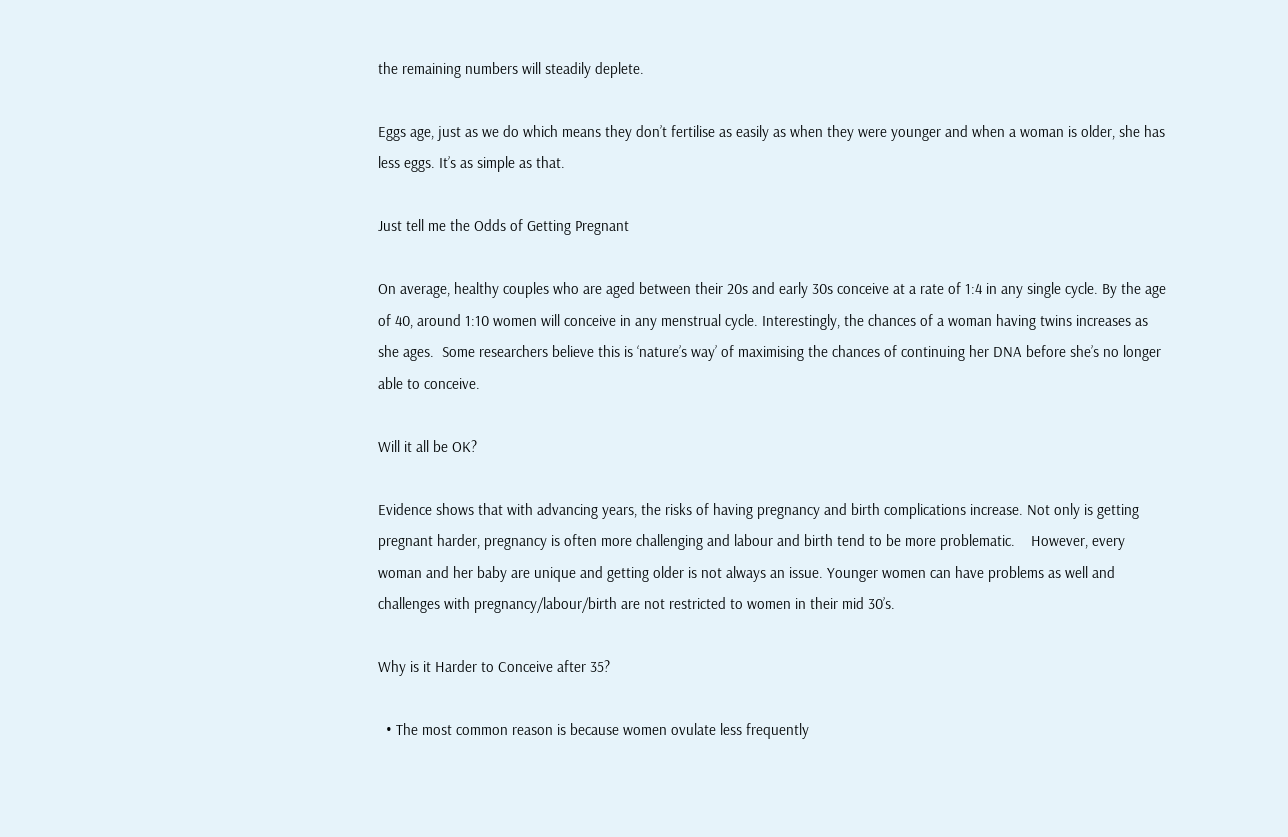the remaining numbers will steadily deplete.

Eggs age, just as we do which means they don’t fertilise as easily as when they were younger and when a woman is older, she has less eggs. It’s as simple as that.

Just tell me the Odds of Getting Pregnant

On average, healthy couples who are aged between their 20s and early 30s conceive at a rate of 1:4 in any single cycle. By the age of 40, around 1:10 women will conceive in any menstrual cycle. Interestingly, the chances of a woman having twins increases as she ages.  Some researchers believe this is ‘nature’s way’ of maximising the chances of continuing her DNA before she’s no longer able to conceive.

Will it all be OK?

Evidence shows that with advancing years, the risks of having pregnancy and birth complications increase. Not only is getting pregnant harder, pregnancy is often more challenging and labour and birth tend to be more problematic.    However, every woman and her baby are unique and getting older is not always an issue. Younger women can have problems as well and challenges with pregnancy/labour/birth are not restricted to women in their mid 30’s.

Why is it Harder to Conceive after 35?

  • The most common reason is because women ovulate less frequently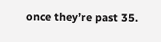once they’re past 35.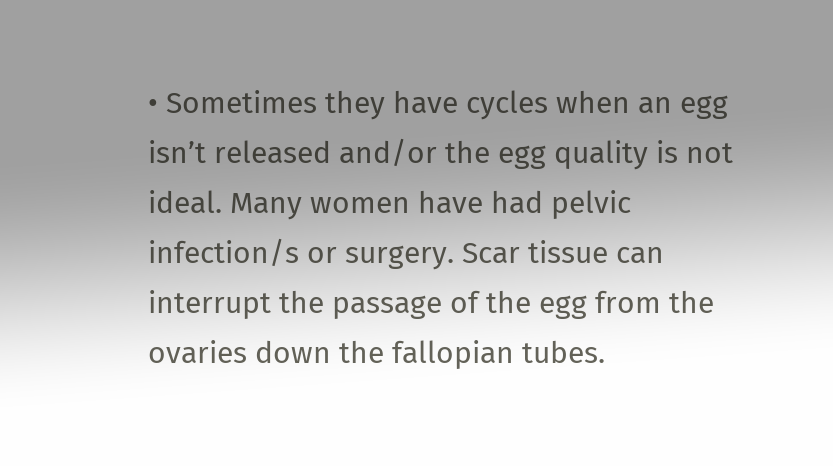• Sometimes they have cycles when an egg isn’t released and/or the egg quality is not ideal. Many women have had pelvic infection/s or surgery. Scar tissue can interrupt the passage of the egg from the ovaries down the fallopian tubes.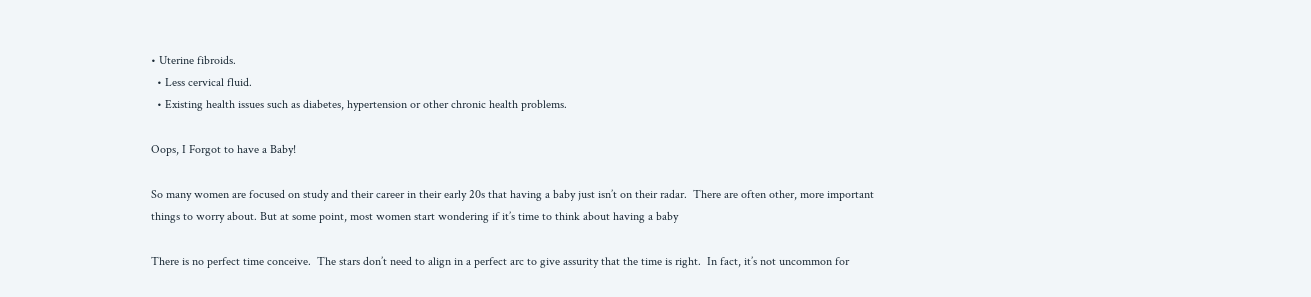• Uterine fibroids.
  • Less cervical fluid.
  • Existing health issues such as diabetes, hypertension or other chronic health problems.

Oops, I Forgot to have a Baby!

So many women are focused on study and their career in their early 20s that having a baby just isn’t on their radar.  There are often other, more important things to worry about. But at some point, most women start wondering if it’s time to think about having a baby

There is no perfect time conceive.  The stars don’t need to align in a perfect arc to give assurity that the time is right.  In fact, it’s not uncommon for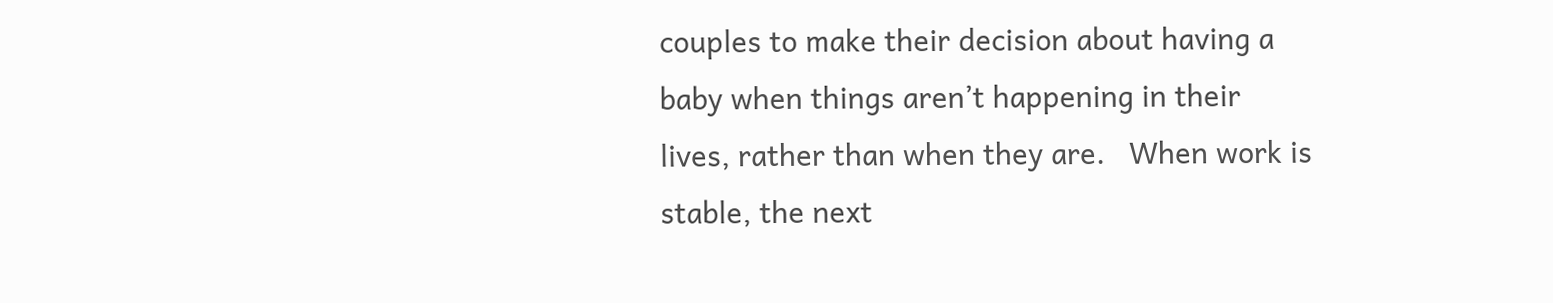couples to make their decision about having a baby when things aren’t happening in their lives, rather than when they are.   When work is stable, the next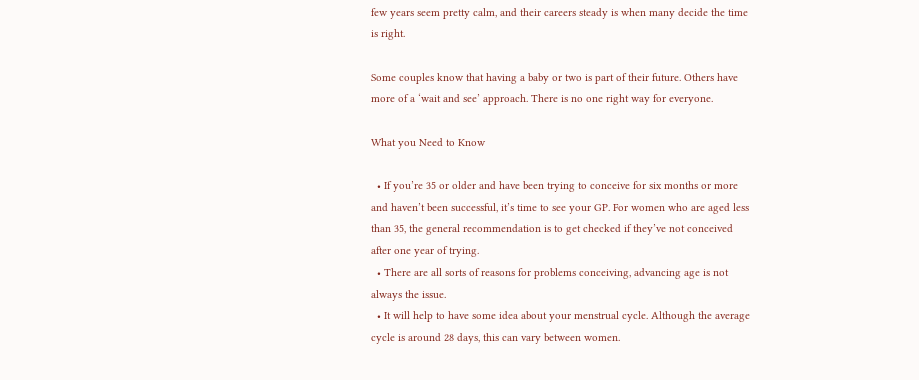few years seem pretty calm, and their careers steady is when many decide the time is right.

Some couples know that having a baby or two is part of their future. Others have more of a ‘wait and see’ approach. There is no one right way for everyone.

What you Need to Know

  • If you’re 35 or older and have been trying to conceive for six months or more and haven’t been successful, it’s time to see your GP. For women who are aged less than 35, the general recommendation is to get checked if they’ve not conceived after one year of trying.
  • There are all sorts of reasons for problems conceiving, advancing age is not always the issue.
  • It will help to have some idea about your menstrual cycle. Although the average cycle is around 28 days, this can vary between women.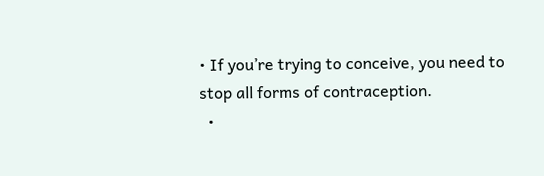• If you’re trying to conceive, you need to stop all forms of contraception.
  •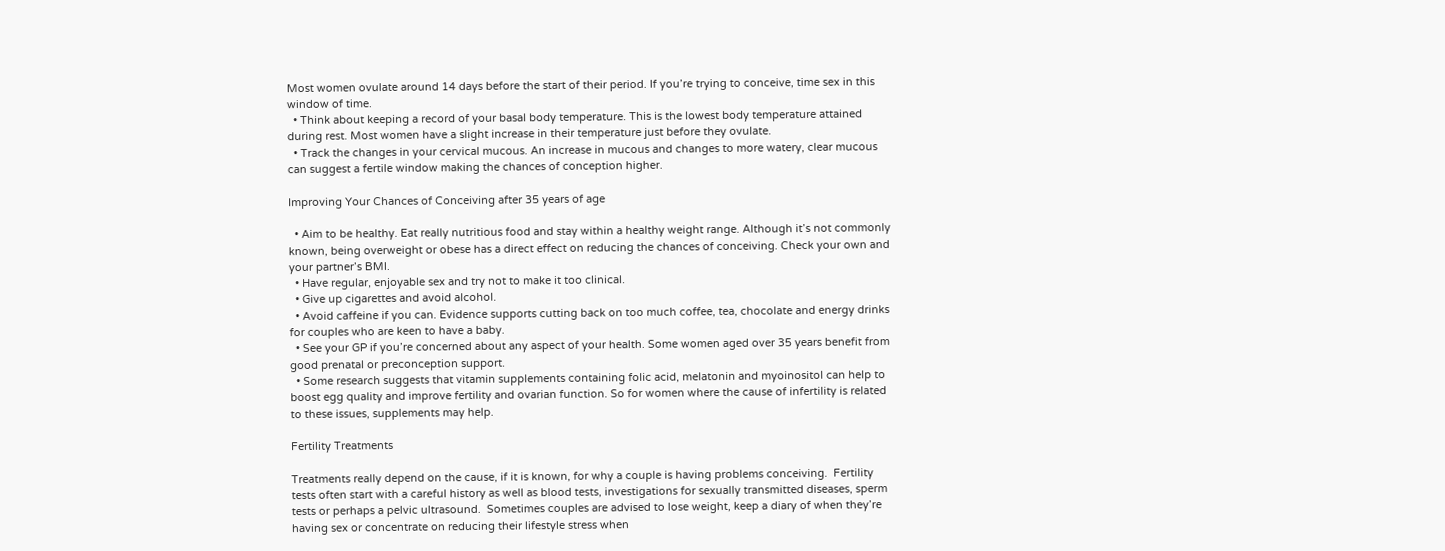Most women ovulate around 14 days before the start of their period. If you’re trying to conceive, time sex in this window of time.
  • Think about keeping a record of your basal body temperature. This is the lowest body temperature attained during rest. Most women have a slight increase in their temperature just before they ovulate.
  • Track the changes in your cervical mucous. An increase in mucous and changes to more watery, clear mucous can suggest a fertile window making the chances of conception higher.

Improving Your Chances of Conceiving after 35 years of age

  • Aim to be healthy. Eat really nutritious food and stay within a healthy weight range. Although it’s not commonly known, being overweight or obese has a direct effect on reducing the chances of conceiving. Check your own and your partner’s BMI.
  • Have regular, enjoyable sex and try not to make it too clinical.
  • Give up cigarettes and avoid alcohol.
  • Avoid caffeine if you can. Evidence supports cutting back on too much coffee, tea, chocolate and energy drinks for couples who are keen to have a baby.
  • See your GP if you’re concerned about any aspect of your health. Some women aged over 35 years benefit from good prenatal or preconception support.
  • Some research suggests that vitamin supplements containing folic acid, melatonin and myoinositol can help to boost egg quality and improve fertility and ovarian function. So for women where the cause of infertility is related to these issues, supplements may help.

Fertility Treatments

Treatments really depend on the cause, if it is known, for why a couple is having problems conceiving.  Fertility tests often start with a careful history as well as blood tests, investigations for sexually transmitted diseases, sperm tests or perhaps a pelvic ultrasound.  Sometimes couples are advised to lose weight, keep a diary of when they’re having sex or concentrate on reducing their lifestyle stress when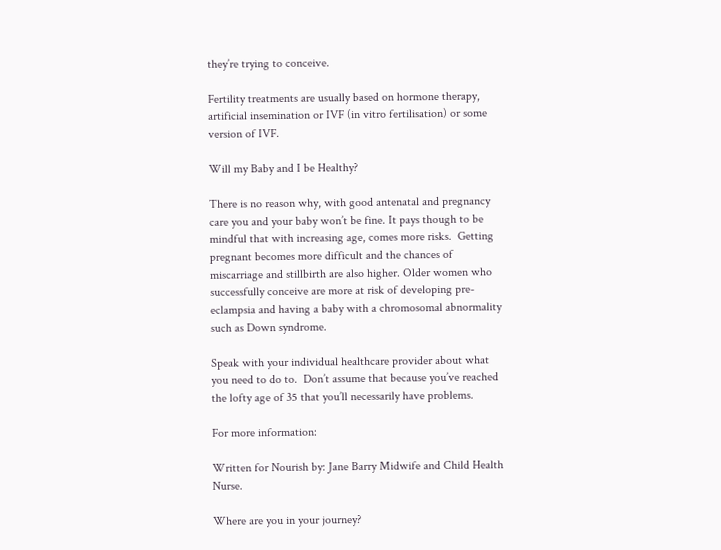they’re trying to conceive.

Fertility treatments are usually based on hormone therapy, artificial insemination or IVF (in vitro fertilisation) or some version of IVF.

Will my Baby and I be Healthy?

There is no reason why, with good antenatal and pregnancy care you and your baby won’t be fine. It pays though to be mindful that with increasing age, comes more risks.  Getting pregnant becomes more difficult and the chances of miscarriage and stillbirth are also higher. Older women who successfully conceive are more at risk of developing pre-eclampsia and having a baby with a chromosomal abnormality such as Down syndrome.

Speak with your individual healthcare provider about what you need to do to.  Don’t assume that because you’ve reached the lofty age of 35 that you’ll necessarily have problems.

For more information:

Written for Nourish by: Jane Barry Midwife and Child Health Nurse.

Where are you in your journey?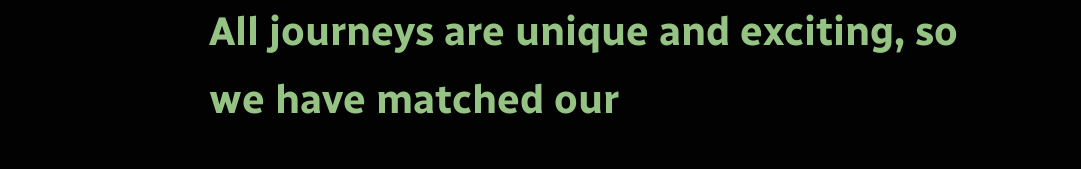All journeys are unique and exciting, so we have matched our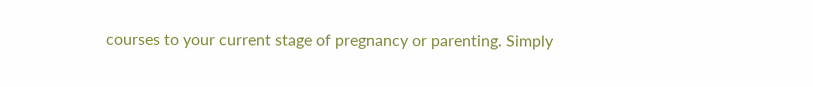courses to your current stage of pregnancy or parenting. Simply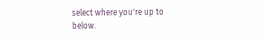select where you're up to below.